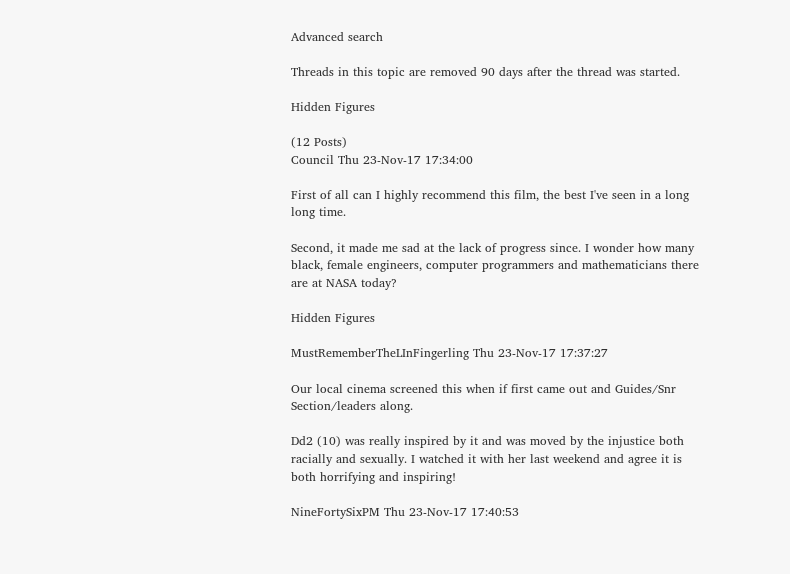Advanced search

Threads in this topic are removed 90 days after the thread was started.

Hidden Figures

(12 Posts)
Council Thu 23-Nov-17 17:34:00

First of all can I highly recommend this film, the best I've seen in a long long time.

Second, it made me sad at the lack of progress since. I wonder how many black, female engineers, computer programmers and mathematicians there are at NASA today?

Hidden Figures

MustRememberTheLInFingerling Thu 23-Nov-17 17:37:27

Our local cinema screened this when if first came out and Guides/Snr Section/leaders along.

Dd2 (10) was really inspired by it and was moved by the injustice both racially and sexually. I watched it with her last weekend and agree it is both horrifying and inspiring!

NineFortySixPM Thu 23-Nov-17 17:40:53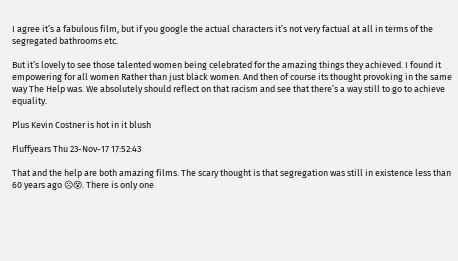I agree it’s a fabulous film, but if you google the actual characters it’s not very factual at all in terms of the segregated bathrooms etc.

But it’s lovely to see those talented women being celebrated for the amazing things they achieved. I found it empowering for all women Rather than just black women. And then of course its thought provoking in the same way The Help was. We absolutely should reflect on that racism and see that there’s a way still to go to achieve equality.

Plus Kevin Costner is hot in it blush

Fluffyears Thu 23-Nov-17 17:52:43

That and the help are both amazing films. The scary thought is that segregation was still in existence less than 60 years ago ☹😵. There is only one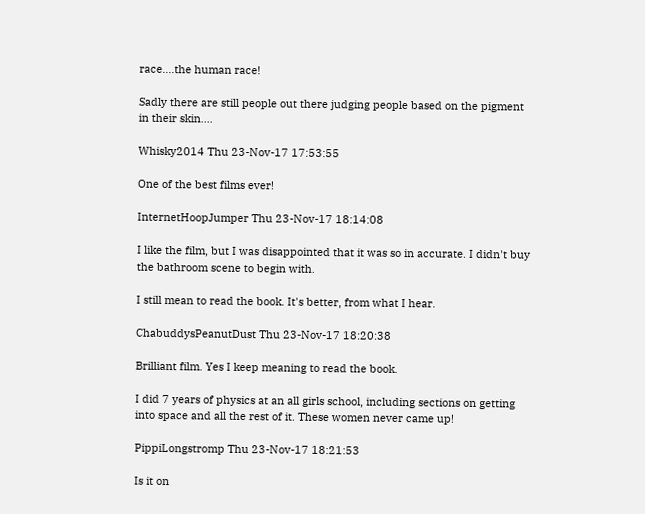race....the human race!

Sadly there are still people out there judging people based on the pigment in their skin....

Whisky2014 Thu 23-Nov-17 17:53:55

One of the best films ever!

InternetHoopJumper Thu 23-Nov-17 18:14:08

I like the film, but I was disappointed that it was so in accurate. I didn't buy the bathroom scene to begin with.

I still mean to read the book. It's better, from what I hear.

ChabuddysPeanutDust Thu 23-Nov-17 18:20:38

Brilliant film. Yes I keep meaning to read the book.

I did 7 years of physics at an all girls school, including sections on getting into space and all the rest of it. These women never came up!

PippiLongstromp Thu 23-Nov-17 18:21:53

Is it on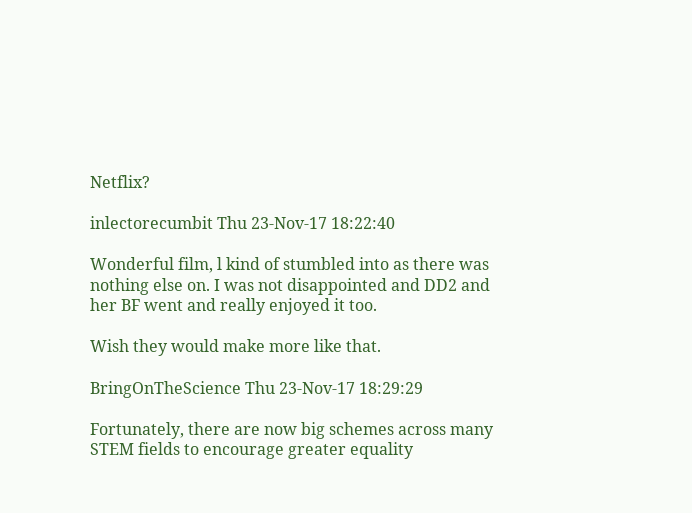Netflix?

inlectorecumbit Thu 23-Nov-17 18:22:40

Wonderful film, l kind of stumbled into as there was nothing else on. I was not disappointed and DD2 and her BF went and really enjoyed it too.

Wish they would make more like that.

BringOnTheScience Thu 23-Nov-17 18:29:29

Fortunately, there are now big schemes across many STEM fields to encourage greater equality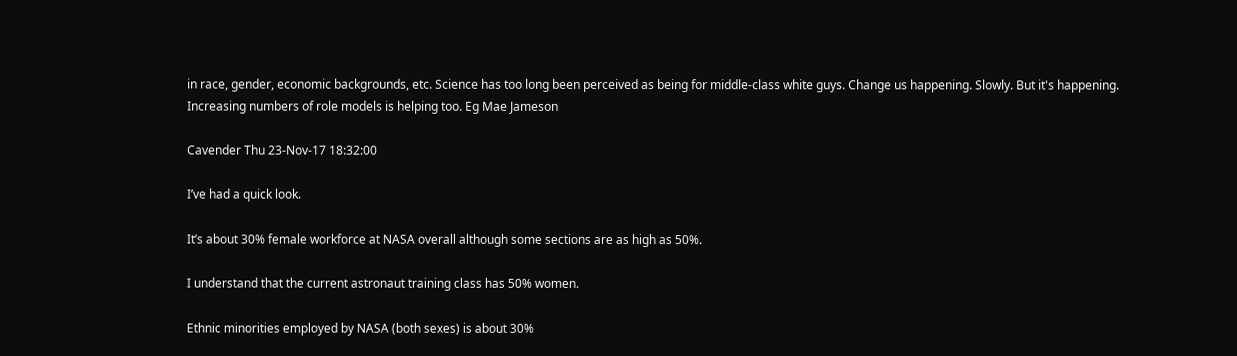in race, gender, economic backgrounds, etc. Science has too long been perceived as being for middle-class white guys. Change us happening. Slowly. But it's happening.
Increasing numbers of role models is helping too. Eg Mae Jameson

Cavender Thu 23-Nov-17 18:32:00

I’ve had a quick look.

It’s about 30% female workforce at NASA overall although some sections are as high as 50%.

I understand that the current astronaut training class has 50% women.

Ethnic minorities employed by NASA (both sexes) is about 30%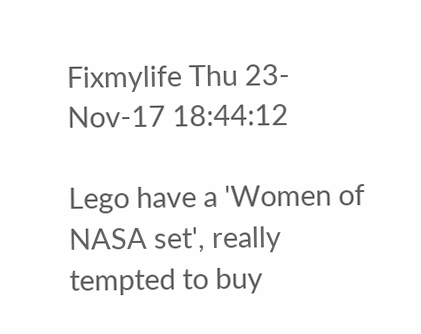Fixmylife Thu 23-Nov-17 18:44:12

Lego have a 'Women of NASA set', really tempted to buy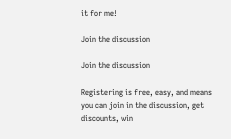it for me!

Join the discussion

Join the discussion

Registering is free, easy, and means you can join in the discussion, get discounts, win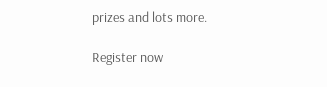prizes and lots more.

Register now